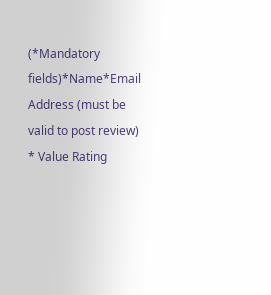(*Mandatory fields)*Name*Email Address (must be valid to post review)
* Value Rating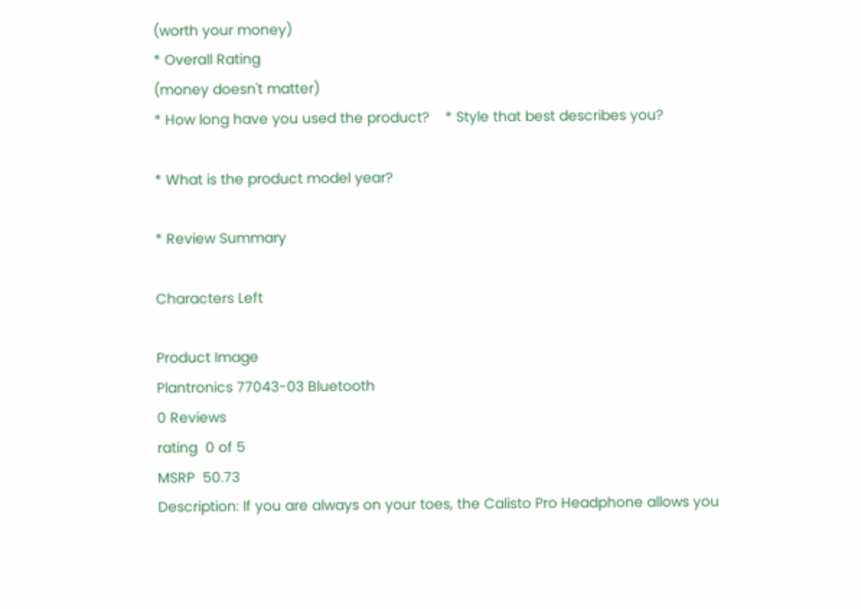(worth your money)
* Overall Rating
(money doesn't matter)
* How long have you used the product?    * Style that best describes you?

* What is the product model year?

* Review Summary

Characters Left

Product Image
Plantronics 77043-03 Bluetooth
0 Reviews
rating  0 of 5
MSRP  50.73
Description: If you are always on your toes, the Calisto Pro Headphone allows you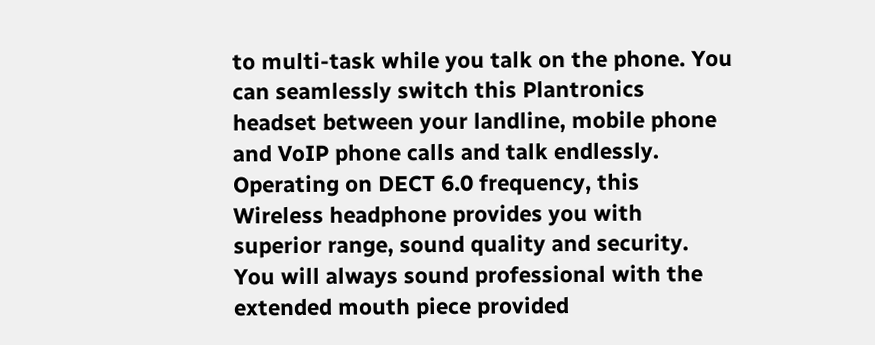to multi-task while you talk on the phone. You can seamlessly switch this Plantronics headset between your landline, mobile phone and VoIP phone calls and talk endlessly. Operating on DECT 6.0 frequency, this Wireless headphone provides you with superior range, sound quality and security. You will always sound professional with the extended mouth piece provided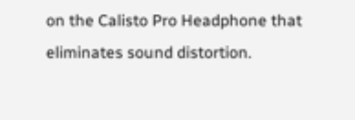on the Calisto Pro Headphone that eliminates sound distortion.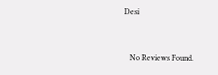Desi


   No Reviews Found.